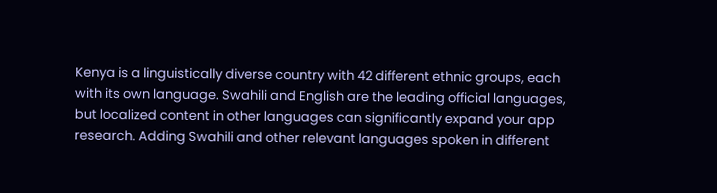Kenya is a linguistically diverse country with 42 different ethnic groups, each with its own language. Swahili and English are the leading official languages, but localized content in other languages can significantly expand your app research. Adding Swahili and other relevant languages spoken in different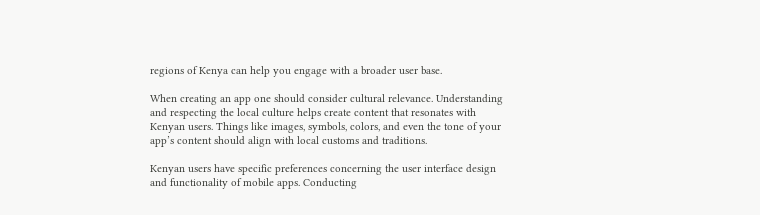regions of Kenya can help you engage with a broader user base.

When creating an app one should consider cultural relevance. Understanding and respecting the local culture helps create content that resonates with Kenyan users. Things like images, symbols, colors, and even the tone of your app’s content should align with local customs and traditions.

Kenyan users have specific preferences concerning the user interface design and functionality of mobile apps. Conducting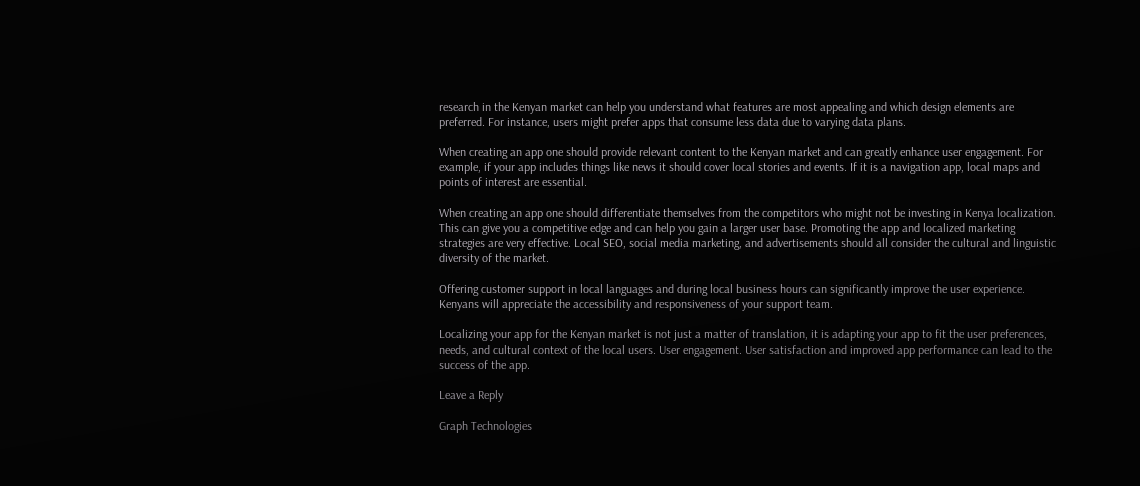research in the Kenyan market can help you understand what features are most appealing and which design elements are preferred. For instance, users might prefer apps that consume less data due to varying data plans.

When creating an app one should provide relevant content to the Kenyan market and can greatly enhance user engagement. For example, if your app includes things like news it should cover local stories and events. If it is a navigation app, local maps and points of interest are essential.

When creating an app one should differentiate themselves from the competitors who might not be investing in Kenya localization. This can give you a competitive edge and can help you gain a larger user base. Promoting the app and localized marketing strategies are very effective. Local SEO, social media marketing, and advertisements should all consider the cultural and linguistic diversity of the market.

Offering customer support in local languages and during local business hours can significantly improve the user experience. Kenyans will appreciate the accessibility and responsiveness of your support team.

Localizing your app for the Kenyan market is not just a matter of translation, it is adapting your app to fit the user preferences, needs, and cultural context of the local users. User engagement. User satisfaction and improved app performance can lead to the success of the app.

Leave a Reply

Graph Technologies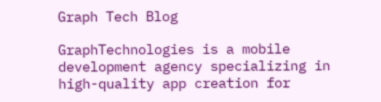Graph Tech Blog

GraphTechnologies is a mobile development agency specializing in high-quality app creation for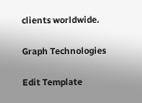clients worldwide.

Graph Technologies

Edit Template